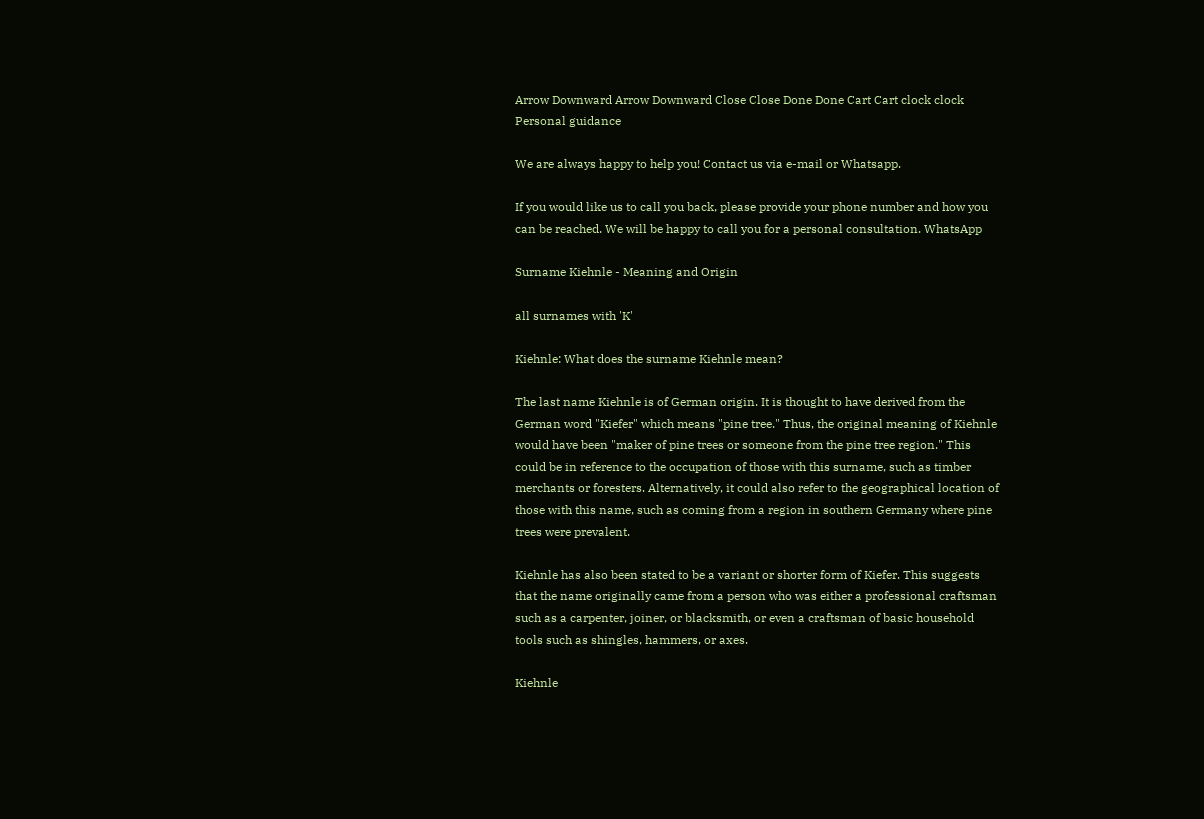Arrow Downward Arrow Downward Close Close Done Done Cart Cart clock clock
Personal guidance

We are always happy to help you! Contact us via e-mail or Whatsapp.

If you would like us to call you back, please provide your phone number and how you can be reached. We will be happy to call you for a personal consultation. WhatsApp

Surname Kiehnle - Meaning and Origin

all surnames with 'K'

Kiehnle: What does the surname Kiehnle mean?

The last name Kiehnle is of German origin. It is thought to have derived from the German word "Kiefer" which means "pine tree." Thus, the original meaning of Kiehnle would have been "maker of pine trees or someone from the pine tree region." This could be in reference to the occupation of those with this surname, such as timber merchants or foresters. Alternatively, it could also refer to the geographical location of those with this name, such as coming from a region in southern Germany where pine trees were prevalent.

Kiehnle has also been stated to be a variant or shorter form of Kiefer. This suggests that the name originally came from a person who was either a professional craftsman such as a carpenter, joiner, or blacksmith, or even a craftsman of basic household tools such as shingles, hammers, or axes.

Kiehnle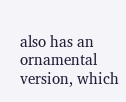also has an ornamental version, which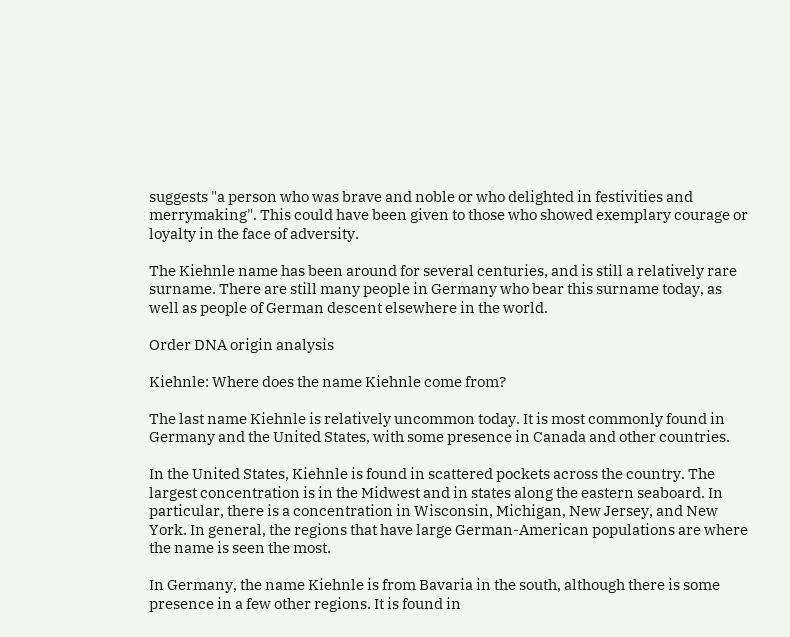suggests "a person who was brave and noble or who delighted in festivities and merrymaking". This could have been given to those who showed exemplary courage or loyalty in the face of adversity.

The Kiehnle name has been around for several centuries, and is still a relatively rare surname. There are still many people in Germany who bear this surname today, as well as people of German descent elsewhere in the world.

Order DNA origin analysis

Kiehnle: Where does the name Kiehnle come from?

The last name Kiehnle is relatively uncommon today. It is most commonly found in Germany and the United States, with some presence in Canada and other countries.

In the United States, Kiehnle is found in scattered pockets across the country. The largest concentration is in the Midwest and in states along the eastern seaboard. In particular, there is a concentration in Wisconsin, Michigan, New Jersey, and New York. In general, the regions that have large German-American populations are where the name is seen the most.

In Germany, the name Kiehnle is from Bavaria in the south, although there is some presence in a few other regions. It is found in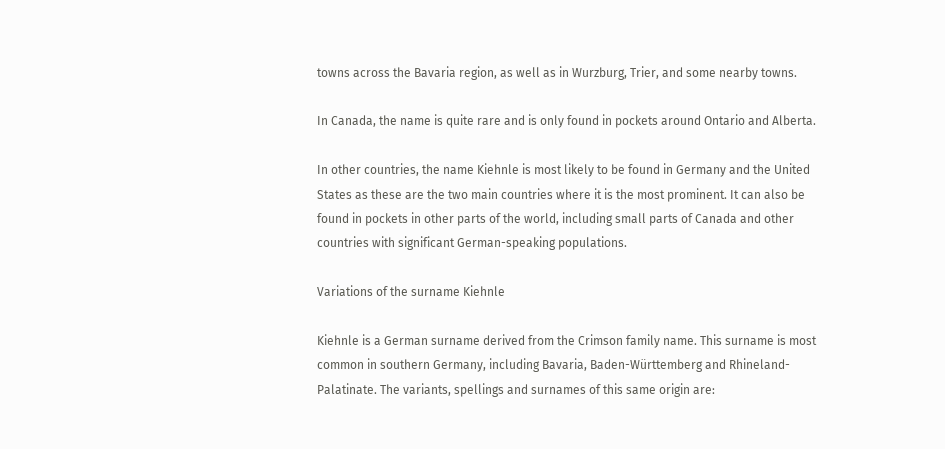towns across the Bavaria region, as well as in Wurzburg, Trier, and some nearby towns.

In Canada, the name is quite rare and is only found in pockets around Ontario and Alberta.

In other countries, the name Kiehnle is most likely to be found in Germany and the United States as these are the two main countries where it is the most prominent. It can also be found in pockets in other parts of the world, including small parts of Canada and other countries with significant German-speaking populations.

Variations of the surname Kiehnle

Kiehnle is a German surname derived from the Crimson family name. This surname is most common in southern Germany, including Bavaria, Baden-Württemberg and Rhineland-Palatinate. The variants, spellings and surnames of this same origin are: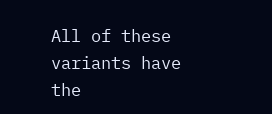All of these variants have the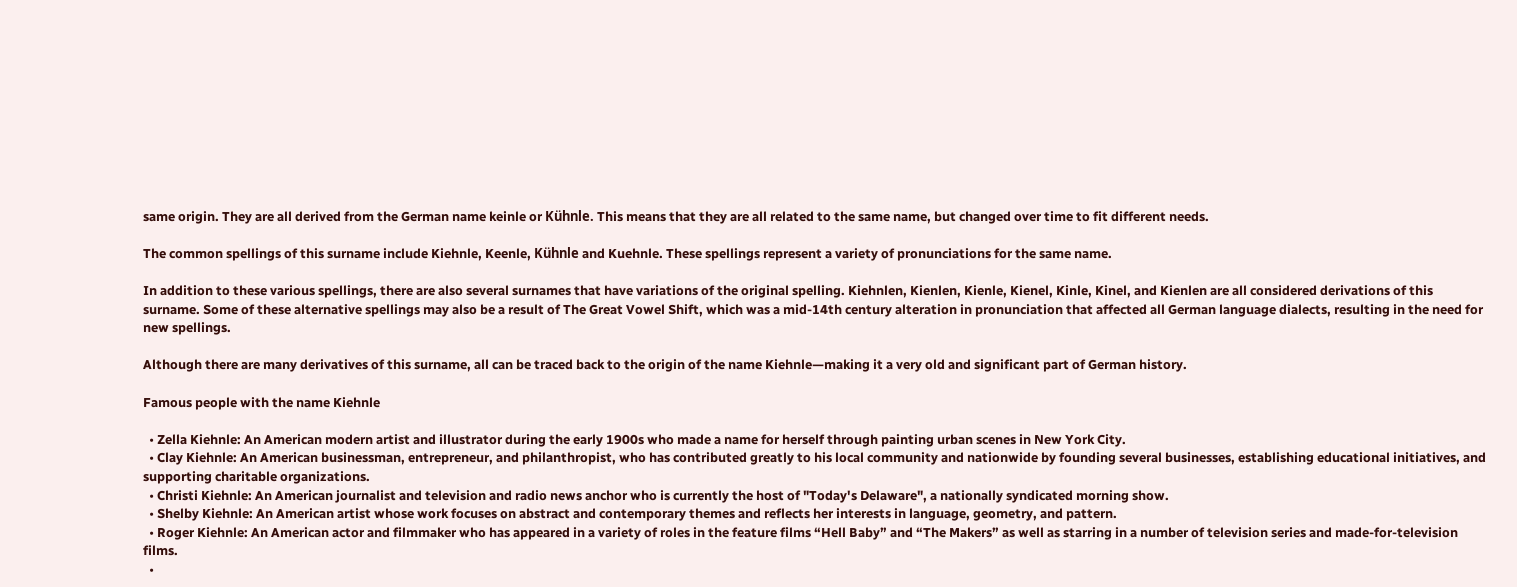same origin. They are all derived from the German name keinle or Kühnle. This means that they are all related to the same name, but changed over time to fit different needs.

The common spellings of this surname include Kiehnle, Keenle, Kühnle and Kuehnle. These spellings represent a variety of pronunciations for the same name.

In addition to these various spellings, there are also several surnames that have variations of the original spelling. Kiehnlen, Kienlen, Kienle, Kienel, Kinle, Kinel, and Kienlen are all considered derivations of this surname. Some of these alternative spellings may also be a result of The Great Vowel Shift, which was a mid-14th century alteration in pronunciation that affected all German language dialects, resulting in the need for new spellings.

Although there are many derivatives of this surname, all can be traced back to the origin of the name Kiehnle—making it a very old and significant part of German history.

Famous people with the name Kiehnle

  • Zella Kiehnle: An American modern artist and illustrator during the early 1900s who made a name for herself through painting urban scenes in New York City.
  • Clay Kiehnle: An American businessman, entrepreneur, and philanthropist, who has contributed greatly to his local community and nationwide by founding several businesses, establishing educational initiatives, and supporting charitable organizations.
  • Christi Kiehnle: An American journalist and television and radio news anchor who is currently the host of "Today's Delaware", a nationally syndicated morning show.
  • Shelby Kiehnle: An American artist whose work focuses on abstract and contemporary themes and reflects her interests in language, geometry, and pattern.
  • Roger Kiehnle: An American actor and filmmaker who has appeared in a variety of roles in the feature films “Hell Baby” and “The Makers” as well as starring in a number of television series and made-for-television films.
  •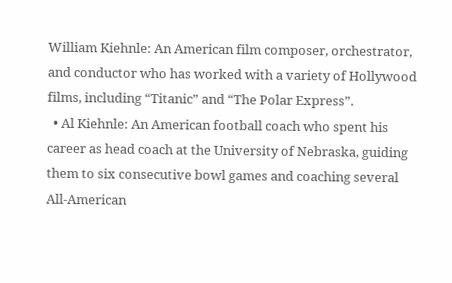William Kiehnle: An American film composer, orchestrator, and conductor who has worked with a variety of Hollywood films, including “Titanic” and “The Polar Express”.
  • Al Kiehnle: An American football coach who spent his career as head coach at the University of Nebraska, guiding them to six consecutive bowl games and coaching several All-American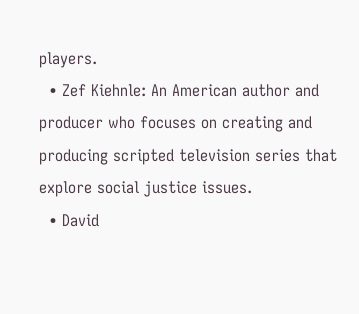players.
  • Zef Kiehnle: An American author and producer who focuses on creating and producing scripted television series that explore social justice issues.
  • David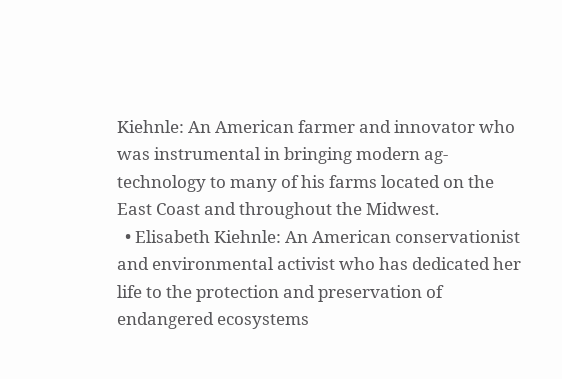Kiehnle: An American farmer and innovator who was instrumental in bringing modern ag-technology to many of his farms located on the East Coast and throughout the Midwest.
  • Elisabeth Kiehnle: An American conservationist and environmental activist who has dedicated her life to the protection and preservation of endangered ecosystems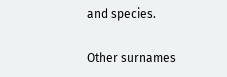and species.

Other surnames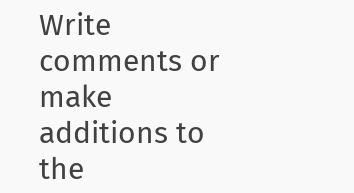Write comments or make additions to the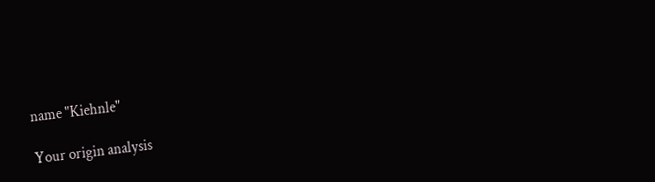name "Kiehnle"

Your origin analysis